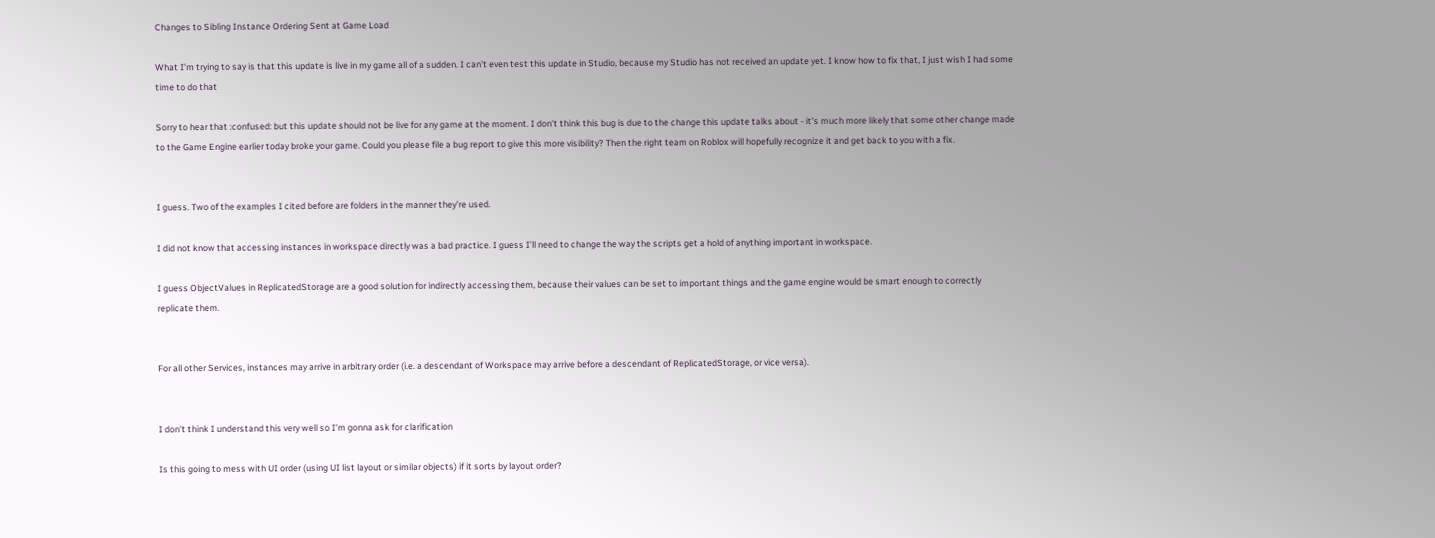Changes to Sibling Instance Ordering Sent at Game Load

What I’m trying to say is that this update is live in my game all of a sudden. I can’t even test this update in Studio, because my Studio has not received an update yet. I know how to fix that, I just wish I had some time to do that

Sorry to hear that :confused: but this update should not be live for any game at the moment. I don’t think this bug is due to the change this update talks about - it’s much more likely that some other change made to the Game Engine earlier today broke your game. Could you please file a bug report to give this more visibility? Then the right team on Roblox will hopefully recognize it and get back to you with a fix.


I guess. Two of the examples I cited before are folders in the manner they’re used.

I did not know that accessing instances in workspace directly was a bad practice. I guess I’ll need to change the way the scripts get a hold of anything important in workspace.

I guess ObjectValues in ReplicatedStorage are a good solution for indirectly accessing them, because their values can be set to important things and the game engine would be smart enough to correctly replicate them.


For all other Services, instances may arrive in arbitrary order (i.e. a descendant of Workspace may arrive before a descendant of ReplicatedStorage, or vice versa).


I don’t think I understand this very well so I’m gonna ask for clarification

Is this going to mess with UI order (using UI list layout or similar objects) if it sorts by layout order?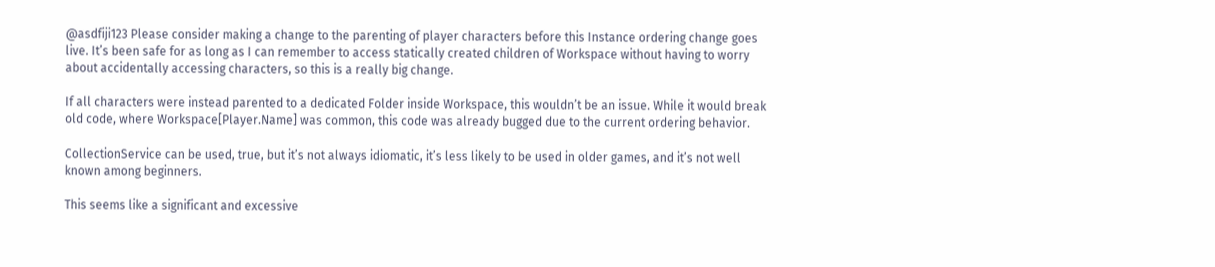@asdfiji123 Please consider making a change to the parenting of player characters before this Instance ordering change goes live. It’s been safe for as long as I can remember to access statically created children of Workspace without having to worry about accidentally accessing characters, so this is a really big change.

If all characters were instead parented to a dedicated Folder inside Workspace, this wouldn’t be an issue. While it would break old code, where Workspace[Player.Name] was common, this code was already bugged due to the current ordering behavior.

CollectionService can be used, true, but it’s not always idiomatic, it’s less likely to be used in older games, and it’s not well known among beginners.

This seems like a significant and excessive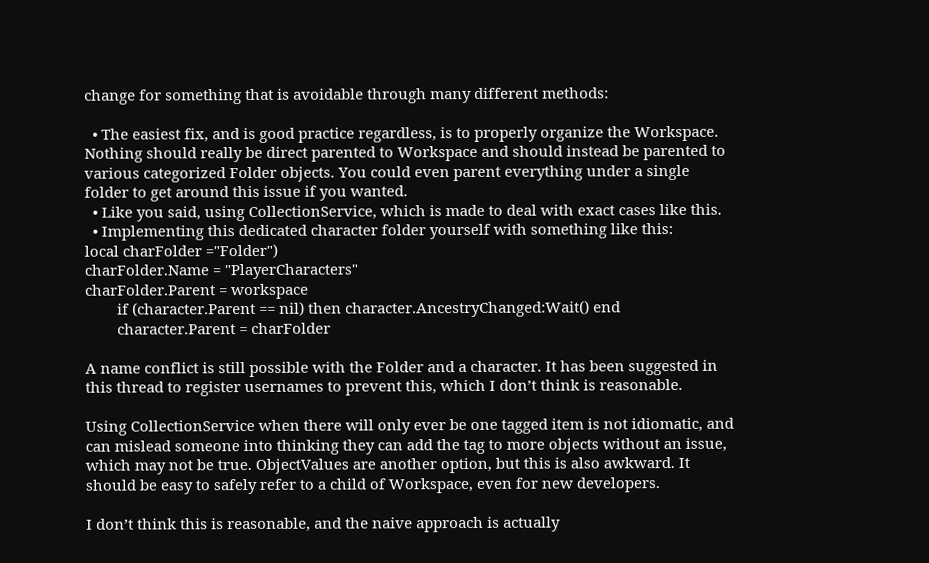change for something that is avoidable through many different methods:

  • The easiest fix, and is good practice regardless, is to properly organize the Workspace. Nothing should really be direct parented to Workspace and should instead be parented to various categorized Folder objects. You could even parent everything under a single folder to get around this issue if you wanted.
  • Like you said, using CollectionService, which is made to deal with exact cases like this.
  • Implementing this dedicated character folder yourself with something like this:
local charFolder ="Folder")
charFolder.Name = "PlayerCharacters"
charFolder.Parent = workspace
        if (character.Parent == nil) then character.AncestryChanged:Wait() end
        character.Parent = charFolder

A name conflict is still possible with the Folder and a character. It has been suggested in this thread to register usernames to prevent this, which I don’t think is reasonable.

Using CollectionService when there will only ever be one tagged item is not idiomatic, and can mislead someone into thinking they can add the tag to more objects without an issue, which may not be true. ObjectValues are another option, but this is also awkward. It should be easy to safely refer to a child of Workspace, even for new developers.

I don’t think this is reasonable, and the naive approach is actually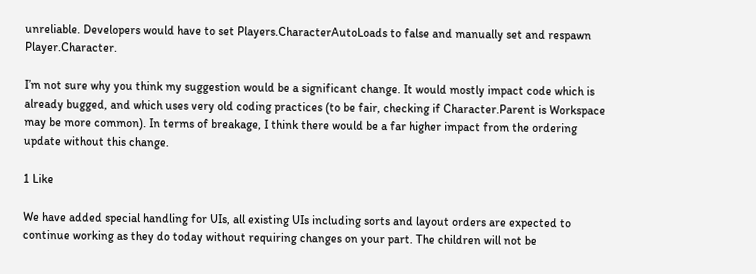unreliable. Developers would have to set Players.CharacterAutoLoads to false and manually set and respawn Player.Character.

I’m not sure why you think my suggestion would be a significant change. It would mostly impact code which is already bugged, and which uses very old coding practices (to be fair, checking if Character.Parent is Workspace may be more common). In terms of breakage, I think there would be a far higher impact from the ordering update without this change.

1 Like

We have added special handling for UIs, all existing UIs including sorts and layout orders are expected to continue working as they do today without requiring changes on your part. The children will not be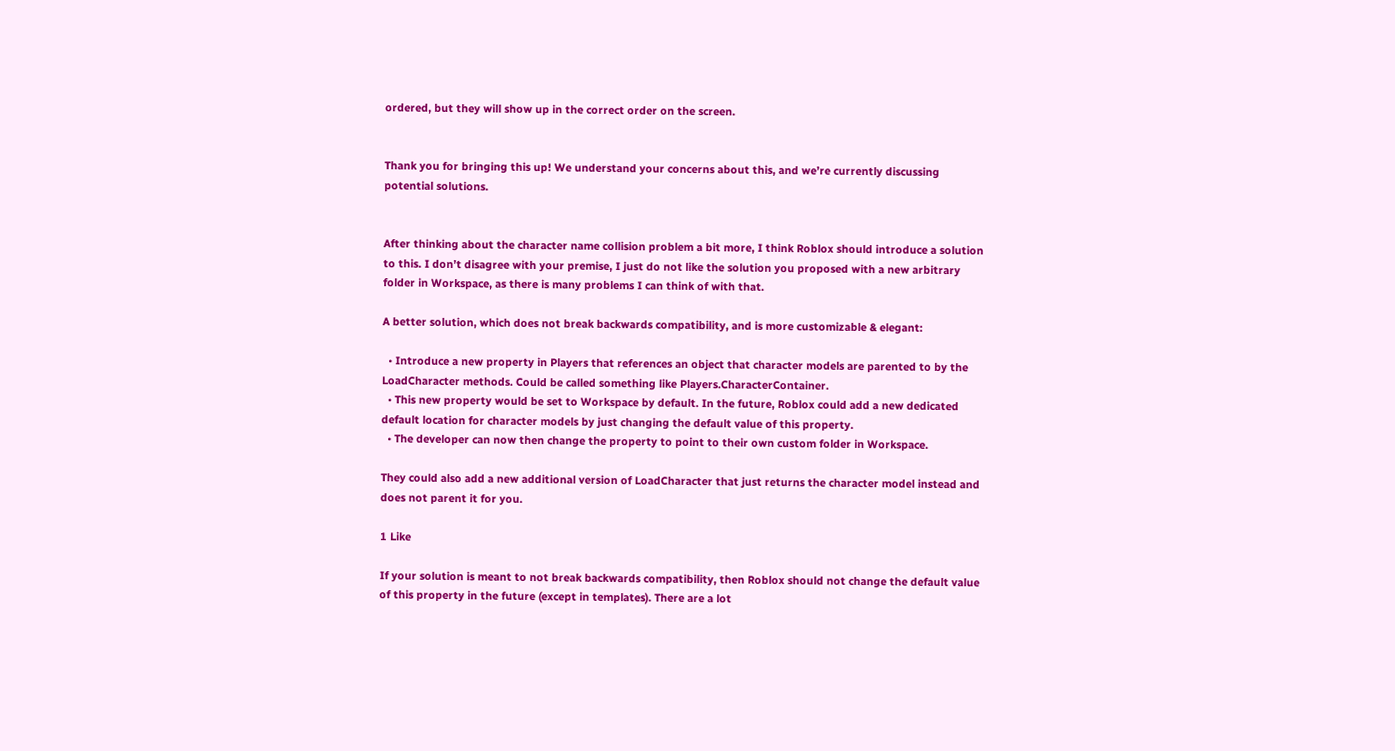ordered, but they will show up in the correct order on the screen.


Thank you for bringing this up! We understand your concerns about this, and we’re currently discussing potential solutions.


After thinking about the character name collision problem a bit more, I think Roblox should introduce a solution to this. I don’t disagree with your premise, I just do not like the solution you proposed with a new arbitrary folder in Workspace, as there is many problems I can think of with that.

A better solution, which does not break backwards compatibility, and is more customizable & elegant:

  • Introduce a new property in Players that references an object that character models are parented to by the LoadCharacter methods. Could be called something like Players.CharacterContainer.
  • This new property would be set to Workspace by default. In the future, Roblox could add a new dedicated default location for character models by just changing the default value of this property.
  • The developer can now then change the property to point to their own custom folder in Workspace.

They could also add a new additional version of LoadCharacter that just returns the character model instead and does not parent it for you.

1 Like

If your solution is meant to not break backwards compatibility, then Roblox should not change the default value of this property in the future (except in templates). There are a lot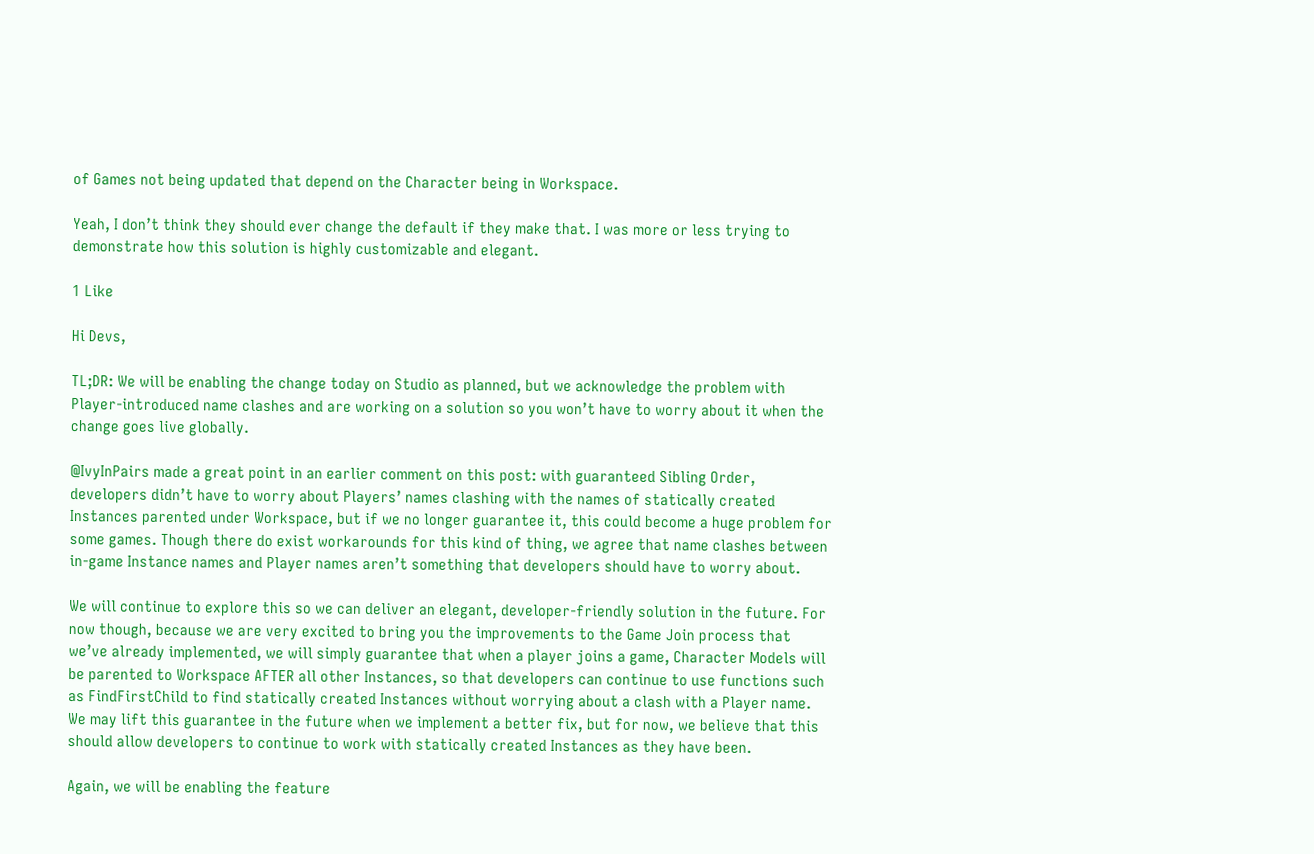of Games not being updated that depend on the Character being in Workspace.

Yeah, I don’t think they should ever change the default if they make that. I was more or less trying to demonstrate how this solution is highly customizable and elegant.

1 Like

Hi Devs,

TL;DR: We will be enabling the change today on Studio as planned, but we acknowledge the problem with Player-introduced name clashes and are working on a solution so you won’t have to worry about it when the change goes live globally.

@IvyInPairs made a great point in an earlier comment on this post: with guaranteed Sibling Order, developers didn’t have to worry about Players’ names clashing with the names of statically created Instances parented under Workspace, but if we no longer guarantee it, this could become a huge problem for some games. Though there do exist workarounds for this kind of thing, we agree that name clashes between in-game Instance names and Player names aren’t something that developers should have to worry about.

We will continue to explore this so we can deliver an elegant, developer-friendly solution in the future. For now though, because we are very excited to bring you the improvements to the Game Join process that we’ve already implemented, we will simply guarantee that when a player joins a game, Character Models will be parented to Workspace AFTER all other Instances, so that developers can continue to use functions such as FindFirstChild to find statically created Instances without worrying about a clash with a Player name. We may lift this guarantee in the future when we implement a better fix, but for now, we believe that this should allow developers to continue to work with statically created Instances as they have been.

Again, we will be enabling the feature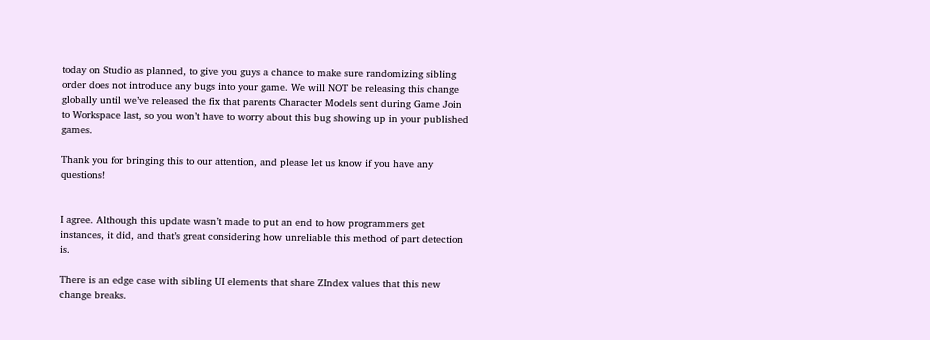today on Studio as planned, to give you guys a chance to make sure randomizing sibling order does not introduce any bugs into your game. We will NOT be releasing this change globally until we’ve released the fix that parents Character Models sent during Game Join to Workspace last, so you won’t have to worry about this bug showing up in your published games.

Thank you for bringing this to our attention, and please let us know if you have any questions!


I agree. Although this update wasn’t made to put an end to how programmers get instances, it did, and that’s great considering how unreliable this method of part detection is.

There is an edge case with sibling UI elements that share ZIndex values that this new change breaks.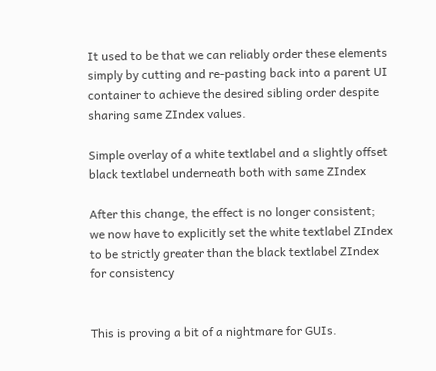It used to be that we can reliably order these elements simply by cutting and re-pasting back into a parent UI container to achieve the desired sibling order despite sharing same ZIndex values.

Simple overlay of a white textlabel and a slightly offset black textlabel underneath both with same ZIndex

After this change, the effect is no longer consistent; we now have to explicitly set the white textlabel ZIndex to be strictly greater than the black textlabel ZIndex for consistency


This is proving a bit of a nightmare for GUIs.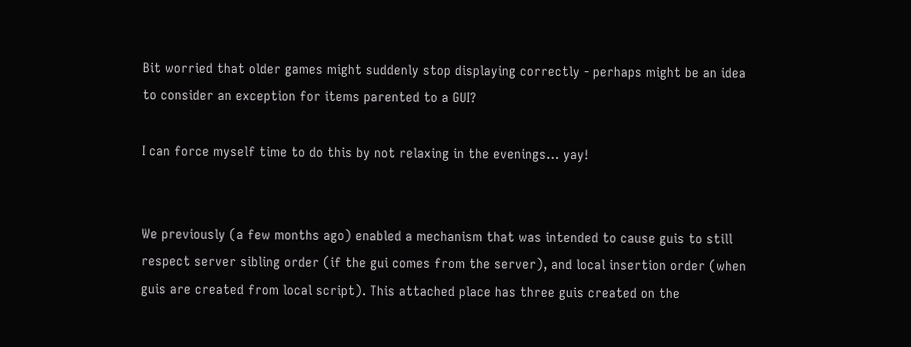Bit worried that older games might suddenly stop displaying correctly - perhaps might be an idea to consider an exception for items parented to a GUI?

I can force myself time to do this by not relaxing in the evenings… yay!


We previously (a few months ago) enabled a mechanism that was intended to cause guis to still respect server sibling order (if the gui comes from the server), and local insertion order (when guis are created from local script). This attached place has three guis created on the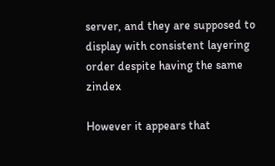server, and they are supposed to display with consistent layering order despite having the same zindex

However it appears that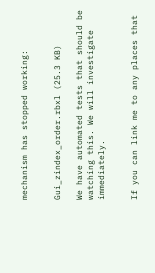mechanism has stopped working:


Gui_zindex_order.rbxl (25.3 KB)

We have automated tests that should be watching this. We will investigate immediately.


If you can link me to any places that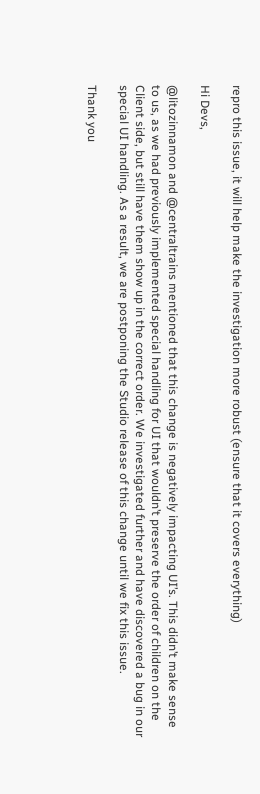repro this issue, it will help make the investigation more robust (ensure that it covers everything)

Hi Devs,

@litozinnamon and @centraltrains mentioned that this change is negatively impacting UI’s. This didn’t make sense to us, as we had previously implemented special handling for UI that wouldn’t preserve the order of children on the Client side, but still have them show up in the correct order. We investigated further and have discovered a bug in our special UI handling. As a result, we are postponing the Studio release of this change until we fix this issue.

Thank you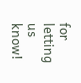for letting us know!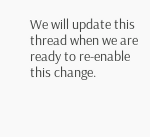We will update this thread when we are ready to re-enable this change.